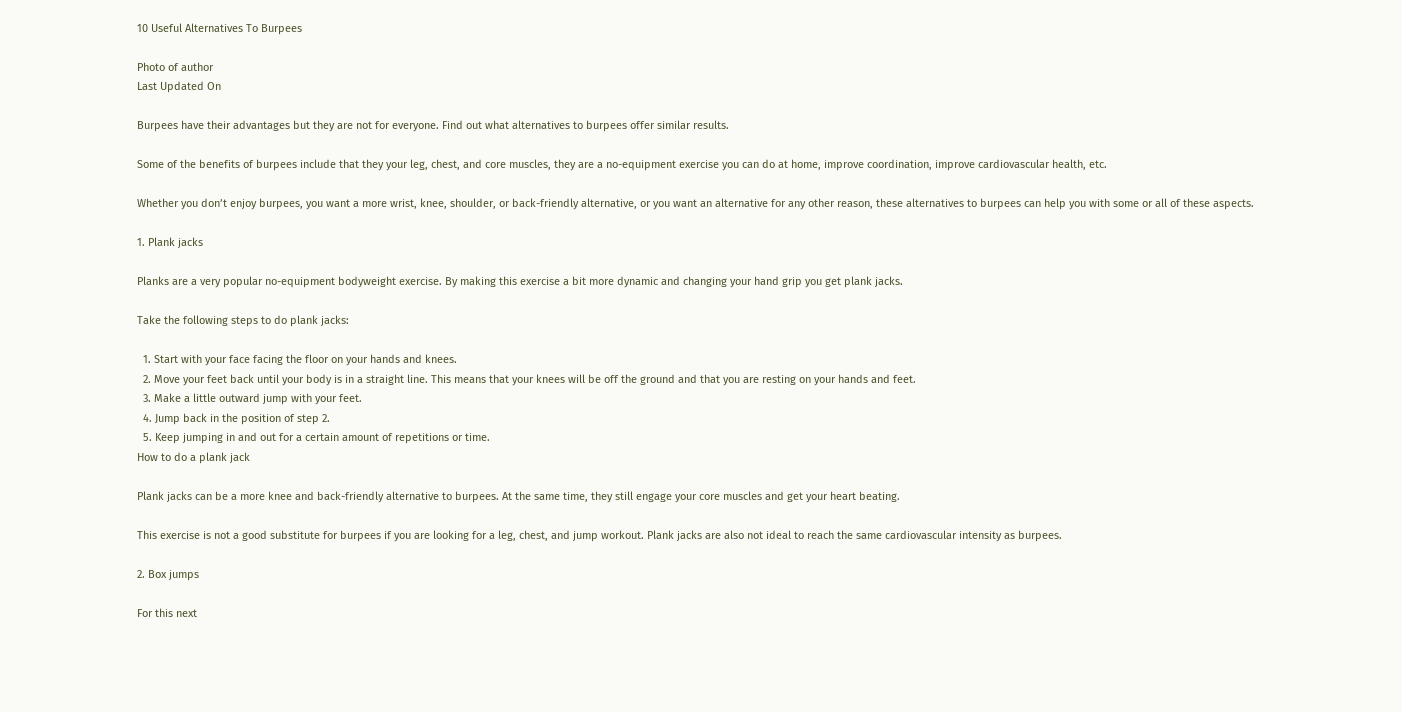10 Useful Alternatives To Burpees

Photo of author
Last Updated On

Burpees have their advantages but they are not for everyone. Find out what alternatives to burpees offer similar results.

Some of the benefits of burpees include that they your leg, chest, and core muscles, they are a no-equipment exercise you can do at home, improve coordination, improve cardiovascular health, etc.

Whether you don’t enjoy burpees, you want a more wrist, knee, shoulder, or back-friendly alternative, or you want an alternative for any other reason, these alternatives to burpees can help you with some or all of these aspects.

1. Plank jacks

Planks are a very popular no-equipment bodyweight exercise. By making this exercise a bit more dynamic and changing your hand grip you get plank jacks.

Take the following steps to do plank jacks:

  1. Start with your face facing the floor on your hands and knees.
  2. Move your feet back until your body is in a straight line. This means that your knees will be off the ground and that you are resting on your hands and feet.
  3. Make a little outward jump with your feet.
  4. Jump back in the position of step 2.
  5. Keep jumping in and out for a certain amount of repetitions or time.
How to do a plank jack

Plank jacks can be a more knee and back-friendly alternative to burpees. At the same time, they still engage your core muscles and get your heart beating.

This exercise is not a good substitute for burpees if you are looking for a leg, chest, and jump workout. Plank jacks are also not ideal to reach the same cardiovascular intensity as burpees.

2. Box jumps

For this next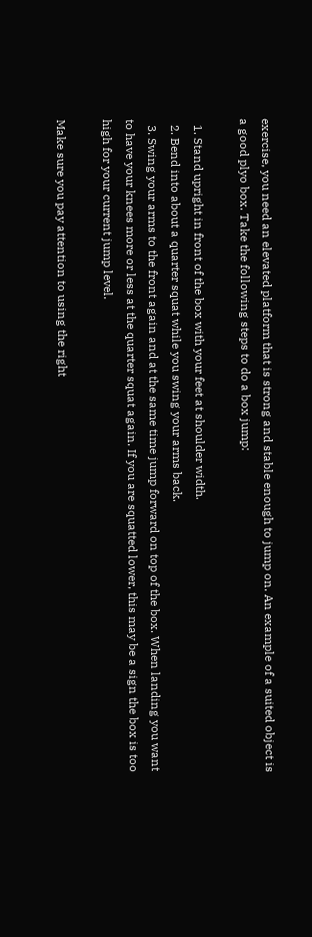exercise, you need an elevated platform that is strong and stable enough to jump on. An example of a suited object is a good plyo box. Take the following steps to do a box jump:

  1. Stand upright in front of the box with your feet at shoulder width.
  2. Bend into about a quarter squat while you swing your arms back.
  3. Swing your arms to the front again and at the same time jump forward on top of the box. When landing you want to have your knees more or less at the quarter squat again. If you are squatted lower, this may be a sign the box is too high for your current jump level.

Make sure you pay attention to using the right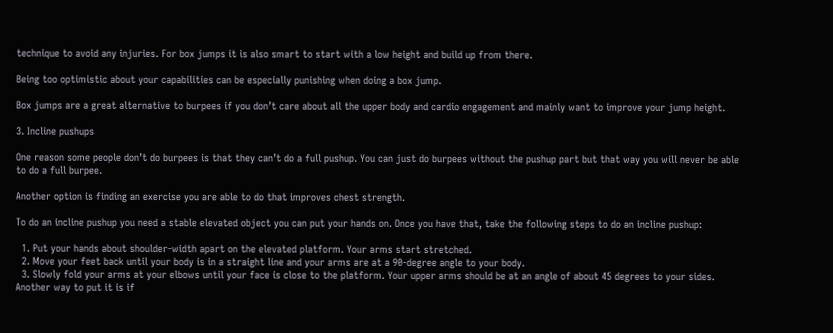technique to avoid any injuries. For box jumps it is also smart to start with a low height and build up from there.

Being too optimistic about your capabilities can be especially punishing when doing a box jump.

Box jumps are a great alternative to burpees if you don’t care about all the upper body and cardio engagement and mainly want to improve your jump height.

3. Incline pushups

One reason some people don’t do burpees is that they can’t do a full pushup. You can just do burpees without the pushup part but that way you will never be able to do a full burpee.

Another option is finding an exercise you are able to do that improves chest strength.

To do an incline pushup you need a stable elevated object you can put your hands on. Once you have that, take the following steps to do an incline pushup:

  1. Put your hands about shoulder-width apart on the elevated platform. Your arms start stretched.
  2. Move your feet back until your body is in a straight line and your arms are at a 90-degree angle to your body.
  3. Slowly fold your arms at your elbows until your face is close to the platform. Your upper arms should be at an angle of about 45 degrees to your sides. Another way to put it is if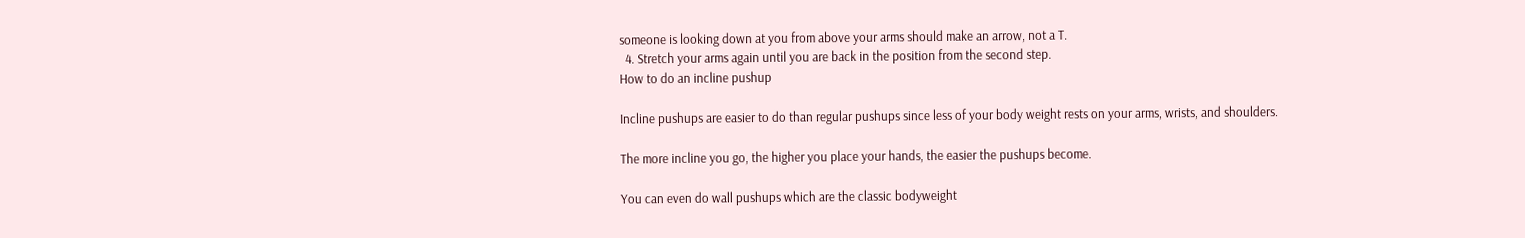someone is looking down at you from above your arms should make an arrow, not a T.
  4. Stretch your arms again until you are back in the position from the second step.
How to do an incline pushup

Incline pushups are easier to do than regular pushups since less of your body weight rests on your arms, wrists, and shoulders.

The more incline you go, the higher you place your hands, the easier the pushups become.

You can even do wall pushups which are the classic bodyweight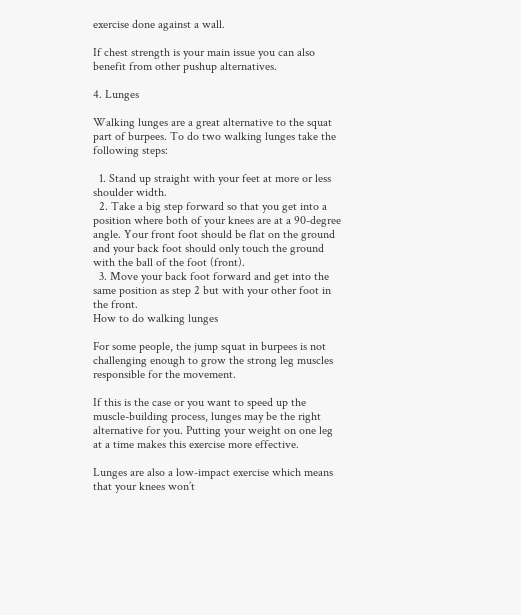exercise done against a wall.

If chest strength is your main issue you can also benefit from other pushup alternatives.

4. Lunges

Walking lunges are a great alternative to the squat part of burpees. To do two walking lunges take the following steps:

  1. Stand up straight with your feet at more or less shoulder width.
  2. Take a big step forward so that you get into a position where both of your knees are at a 90-degree angle. Your front foot should be flat on the ground and your back foot should only touch the ground with the ball of the foot (front).
  3. Move your back foot forward and get into the same position as step 2 but with your other foot in the front.
How to do walking lunges

For some people, the jump squat in burpees is not challenging enough to grow the strong leg muscles responsible for the movement.

If this is the case or you want to speed up the muscle-building process, lunges may be the right alternative for you. Putting your weight on one leg at a time makes this exercise more effective.

Lunges are also a low-impact exercise which means that your knees won’t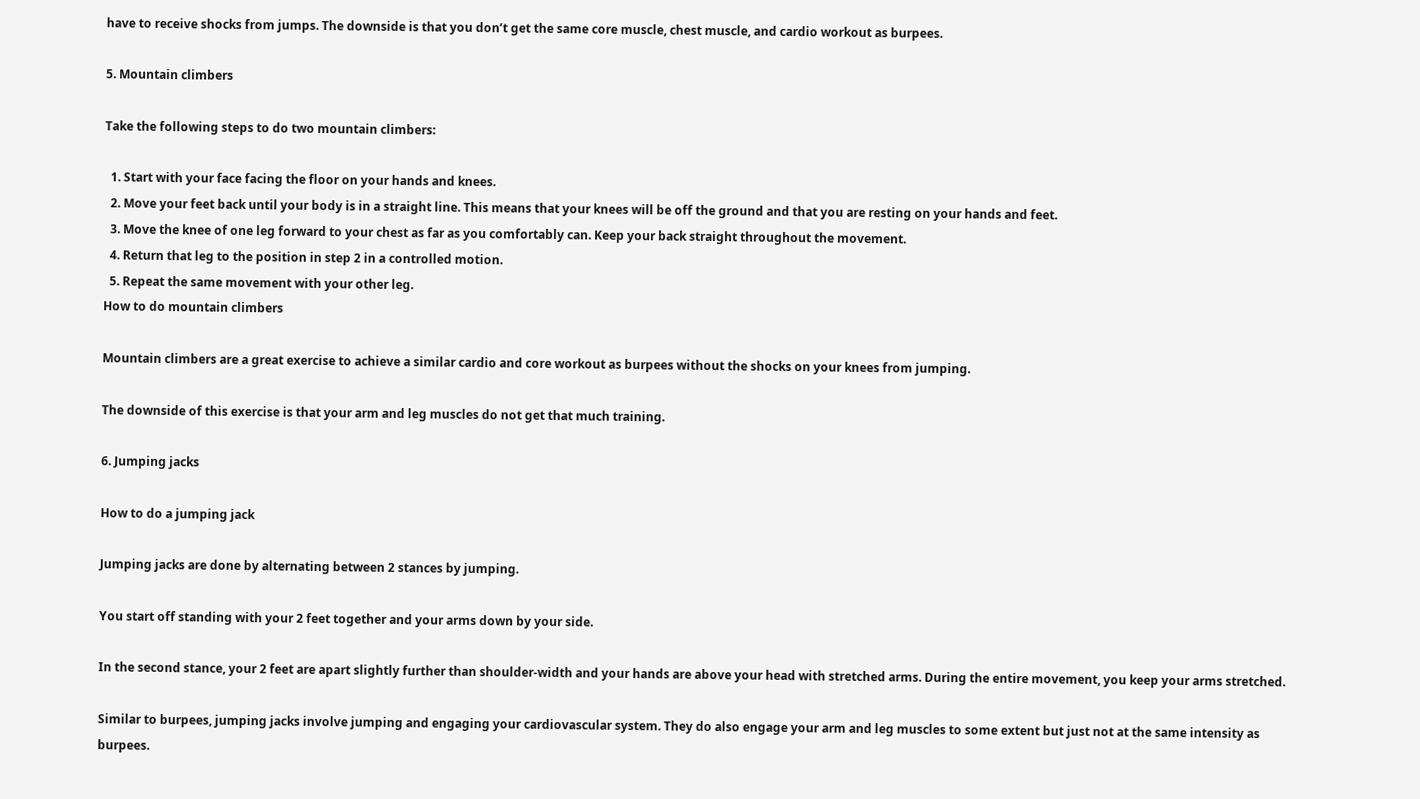have to receive shocks from jumps. The downside is that you don’t get the same core muscle, chest muscle, and cardio workout as burpees.

5. Mountain climbers

Take the following steps to do two mountain climbers:

  1. Start with your face facing the floor on your hands and knees.
  2. Move your feet back until your body is in a straight line. This means that your knees will be off the ground and that you are resting on your hands and feet.
  3. Move the knee of one leg forward to your chest as far as you comfortably can. Keep your back straight throughout the movement.
  4. Return that leg to the position in step 2 in a controlled motion.
  5. Repeat the same movement with your other leg.
How to do mountain climbers

Mountain climbers are a great exercise to achieve a similar cardio and core workout as burpees without the shocks on your knees from jumping.

The downside of this exercise is that your arm and leg muscles do not get that much training.

6. Jumping jacks

How to do a jumping jack

Jumping jacks are done by alternating between 2 stances by jumping.

You start off standing with your 2 feet together and your arms down by your side.

In the second stance, your 2 feet are apart slightly further than shoulder-width and your hands are above your head with stretched arms. During the entire movement, you keep your arms stretched.

Similar to burpees, jumping jacks involve jumping and engaging your cardiovascular system. They do also engage your arm and leg muscles to some extent but just not at the same intensity as burpees.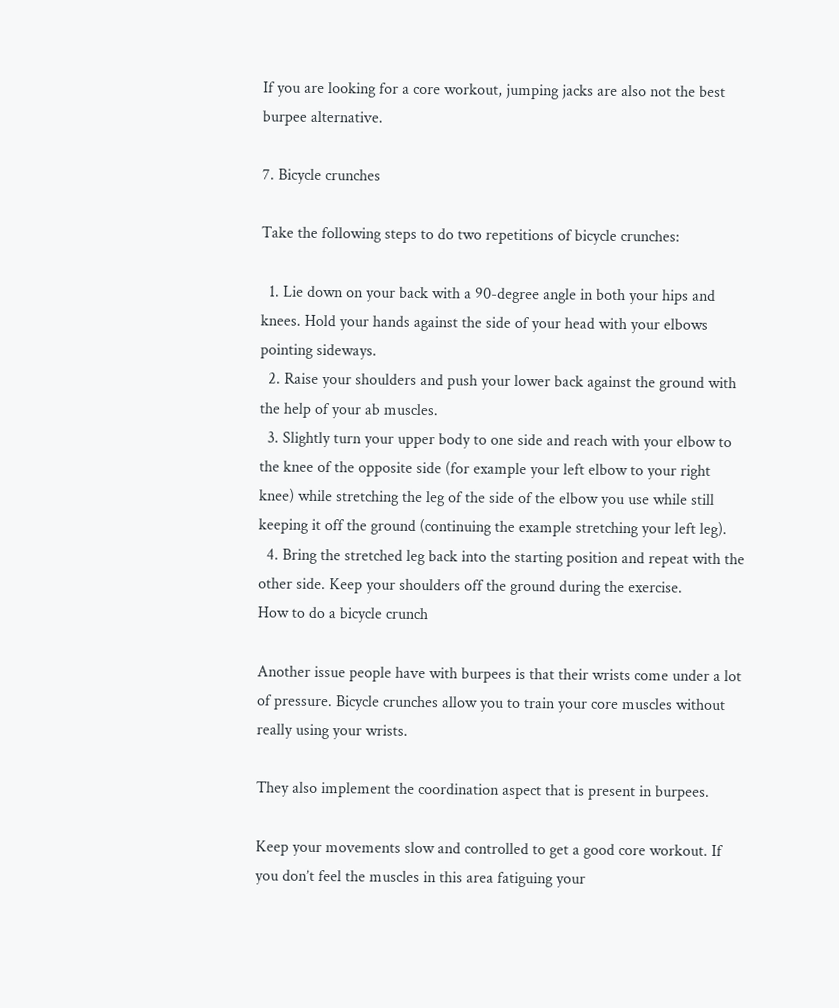If you are looking for a core workout, jumping jacks are also not the best burpee alternative.

7. Bicycle crunches

Take the following steps to do two repetitions of bicycle crunches:

  1. Lie down on your back with a 90-degree angle in both your hips and knees. Hold your hands against the side of your head with your elbows pointing sideways.
  2. Raise your shoulders and push your lower back against the ground with the help of your ab muscles.
  3. Slightly turn your upper body to one side and reach with your elbow to the knee of the opposite side (for example your left elbow to your right knee) while stretching the leg of the side of the elbow you use while still keeping it off the ground (continuing the example stretching your left leg).
  4. Bring the stretched leg back into the starting position and repeat with the other side. Keep your shoulders off the ground during the exercise.
How to do a bicycle crunch

Another issue people have with burpees is that their wrists come under a lot of pressure. Bicycle crunches allow you to train your core muscles without really using your wrists.

They also implement the coordination aspect that is present in burpees.

Keep your movements slow and controlled to get a good core workout. If you don’t feel the muscles in this area fatiguing your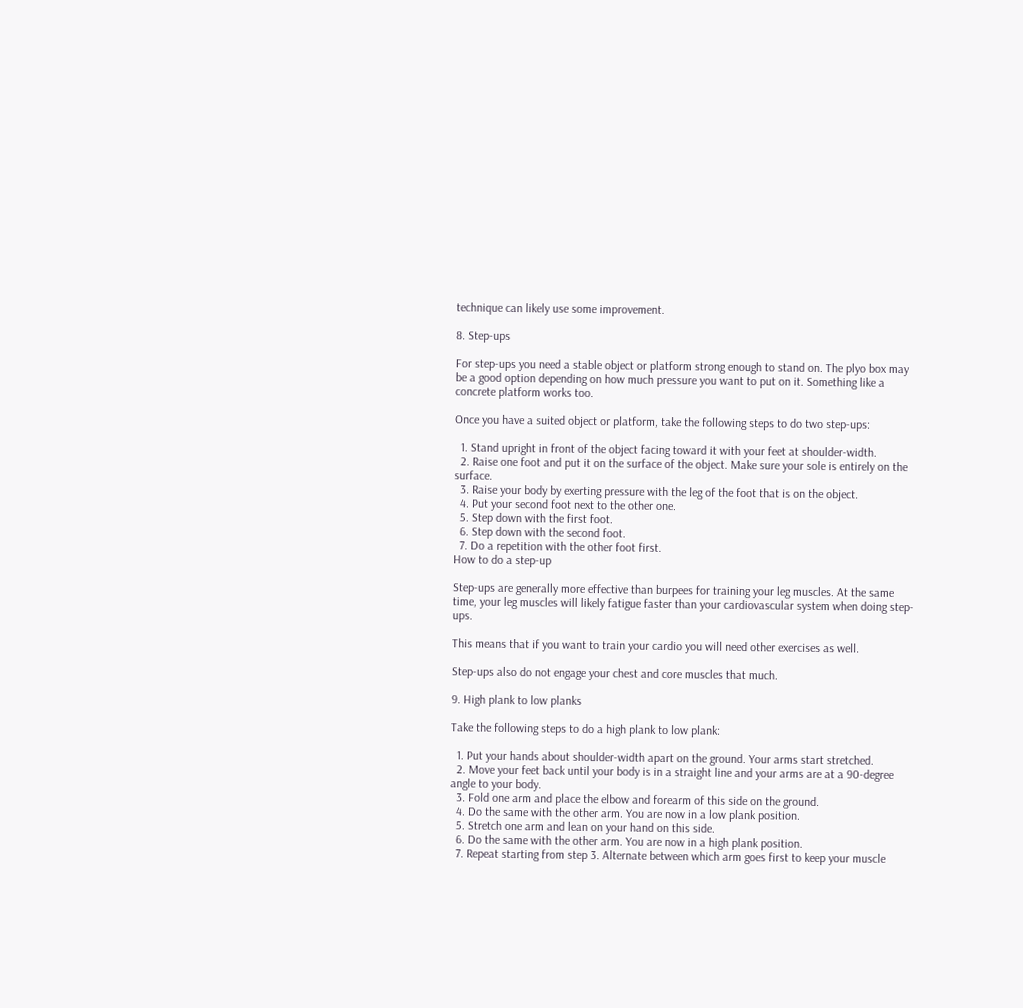technique can likely use some improvement.

8. Step-ups

For step-ups you need a stable object or platform strong enough to stand on. The plyo box may be a good option depending on how much pressure you want to put on it. Something like a concrete platform works too.

Once you have a suited object or platform, take the following steps to do two step-ups:

  1. Stand upright in front of the object facing toward it with your feet at shoulder-width.
  2. Raise one foot and put it on the surface of the object. Make sure your sole is entirely on the surface.
  3. Raise your body by exerting pressure with the leg of the foot that is on the object.
  4. Put your second foot next to the other one.
  5. Step down with the first foot.
  6. Step down with the second foot.
  7. Do a repetition with the other foot first.
How to do a step-up

Step-ups are generally more effective than burpees for training your leg muscles. At the same time, your leg muscles will likely fatigue faster than your cardiovascular system when doing step-ups.

This means that if you want to train your cardio you will need other exercises as well.

Step-ups also do not engage your chest and core muscles that much.

9. High plank to low planks

Take the following steps to do a high plank to low plank:

  1. Put your hands about shoulder-width apart on the ground. Your arms start stretched.
  2. Move your feet back until your body is in a straight line and your arms are at a 90-degree angle to your body.
  3. Fold one arm and place the elbow and forearm of this side on the ground.
  4. Do the same with the other arm. You are now in a low plank position.
  5. Stretch one arm and lean on your hand on this side.
  6. Do the same with the other arm. You are now in a high plank position.
  7. Repeat starting from step 3. Alternate between which arm goes first to keep your muscle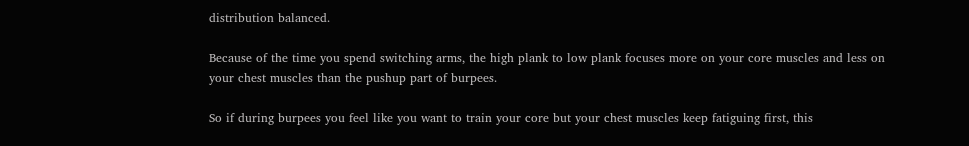distribution balanced.

Because of the time you spend switching arms, the high plank to low plank focuses more on your core muscles and less on your chest muscles than the pushup part of burpees.

So if during burpees you feel like you want to train your core but your chest muscles keep fatiguing first, this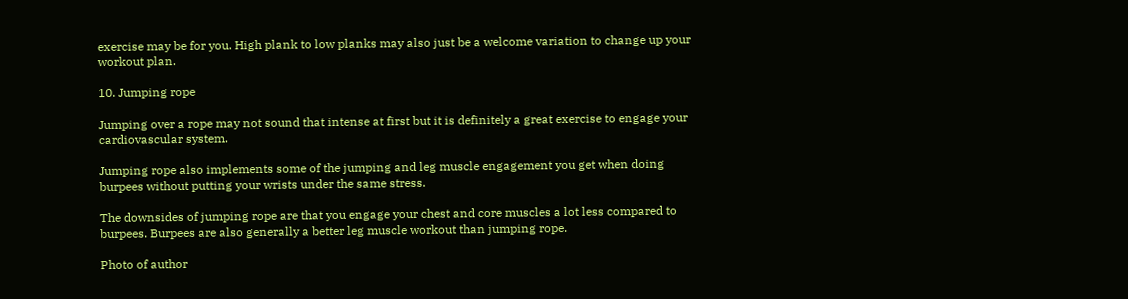exercise may be for you. High plank to low planks may also just be a welcome variation to change up your workout plan.

10. Jumping rope

Jumping over a rope may not sound that intense at first but it is definitely a great exercise to engage your cardiovascular system.

Jumping rope also implements some of the jumping and leg muscle engagement you get when doing burpees without putting your wrists under the same stress.

The downsides of jumping rope are that you engage your chest and core muscles a lot less compared to burpees. Burpees are also generally a better leg muscle workout than jumping rope.

Photo of author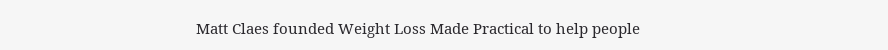Matt Claes founded Weight Loss Made Practical to help people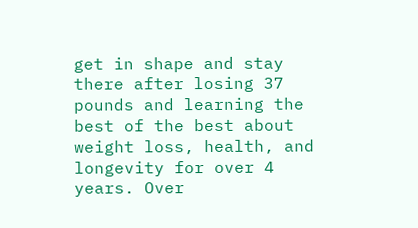get in shape and stay there after losing 37 pounds and learning the best of the best about weight loss, health, and longevity for over 4 years. Over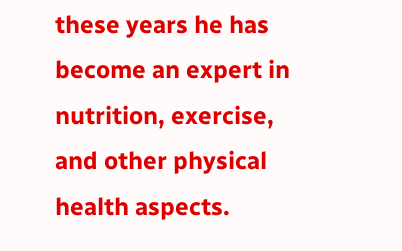these years he has become an expert in nutrition, exercise, and other physical health aspects.